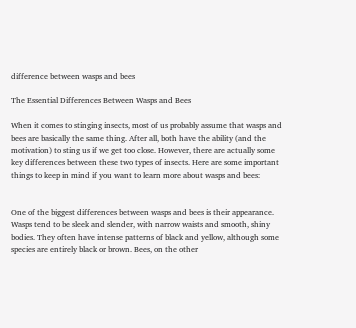difference between wasps and bees

The Essential Differences Between Wasps and Bees

When it comes to stinging insects, most of us probably assume that wasps and bees are basically the same thing. After all, both have the ability (and the motivation) to sting us if we get too close. However, there are actually some key differences between these two types of insects. Here are some important things to keep in mind if you want to learn more about wasps and bees:


One of the biggest differences between wasps and bees is their appearance. Wasps tend to be sleek and slender, with narrow waists and smooth, shiny bodies. They often have intense patterns of black and yellow, although some species are entirely black or brown. Bees, on the other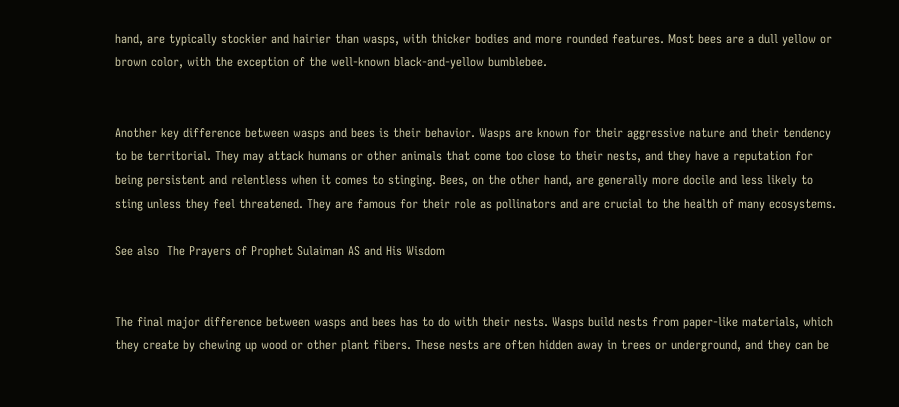hand, are typically stockier and hairier than wasps, with thicker bodies and more rounded features. Most bees are a dull yellow or brown color, with the exception of the well-known black-and-yellow bumblebee.


Another key difference between wasps and bees is their behavior. Wasps are known for their aggressive nature and their tendency to be territorial. They may attack humans or other animals that come too close to their nests, and they have a reputation for being persistent and relentless when it comes to stinging. Bees, on the other hand, are generally more docile and less likely to sting unless they feel threatened. They are famous for their role as pollinators and are crucial to the health of many ecosystems.

See also  The Prayers of Prophet Sulaiman AS and His Wisdom


The final major difference between wasps and bees has to do with their nests. Wasps build nests from paper-like materials, which they create by chewing up wood or other plant fibers. These nests are often hidden away in trees or underground, and they can be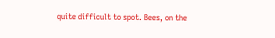quite difficult to spot. Bees, on the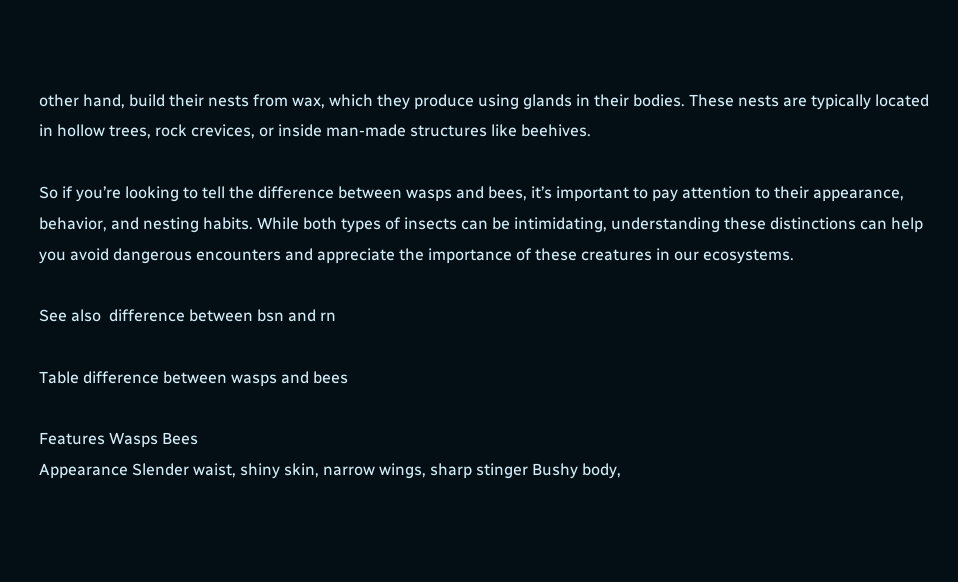other hand, build their nests from wax, which they produce using glands in their bodies. These nests are typically located in hollow trees, rock crevices, or inside man-made structures like beehives.

So if you’re looking to tell the difference between wasps and bees, it’s important to pay attention to their appearance, behavior, and nesting habits. While both types of insects can be intimidating, understanding these distinctions can help you avoid dangerous encounters and appreciate the importance of these creatures in our ecosystems.

See also  difference between bsn and rn

Table difference between wasps and bees

Features Wasps Bees
Appearance Slender waist, shiny skin, narrow wings, sharp stinger Bushy body,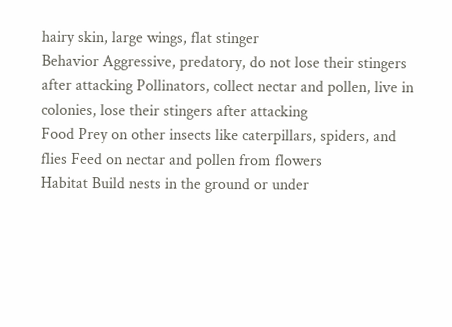hairy skin, large wings, flat stinger
Behavior Aggressive, predatory, do not lose their stingers after attacking Pollinators, collect nectar and pollen, live in colonies, lose their stingers after attacking
Food Prey on other insects like caterpillars, spiders, and flies Feed on nectar and pollen from flowers
Habitat Build nests in the ground or under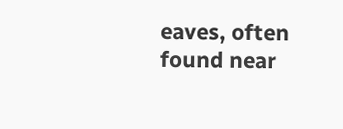eaves, often found near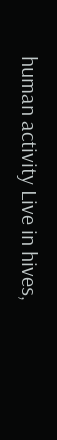human activity Live in hives,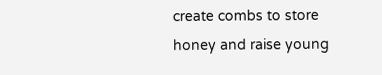create combs to store honey and raise young